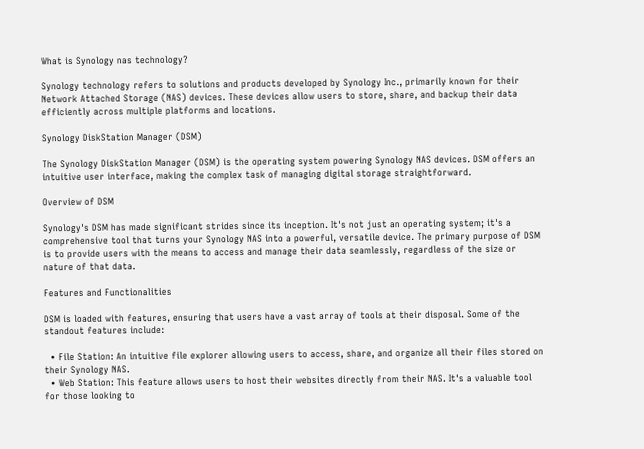What is Synology nas technology?

Synology technology refers to solutions and products developed by Synology Inc., primarily known for their Network Attached Storage (NAS) devices. These devices allow users to store, share, and backup their data efficiently across multiple platforms and locations.

Synology DiskStation Manager (DSM)

The Synology DiskStation Manager (DSM) is the operating system powering Synology NAS devices. DSM offers an intuitive user interface, making the complex task of managing digital storage straightforward.

Overview of DSM

Synology's DSM has made significant strides since its inception. It's not just an operating system; it's a comprehensive tool that turns your Synology NAS into a powerful, versatile device. The primary purpose of DSM is to provide users with the means to access and manage their data seamlessly, regardless of the size or nature of that data.

Features and Functionalities

DSM is loaded with features, ensuring that users have a vast array of tools at their disposal. Some of the standout features include:

  • File Station: An intuitive file explorer allowing users to access, share, and organize all their files stored on their Synology NAS.
  • Web Station: This feature allows users to host their websites directly from their NAS. It's a valuable tool for those looking to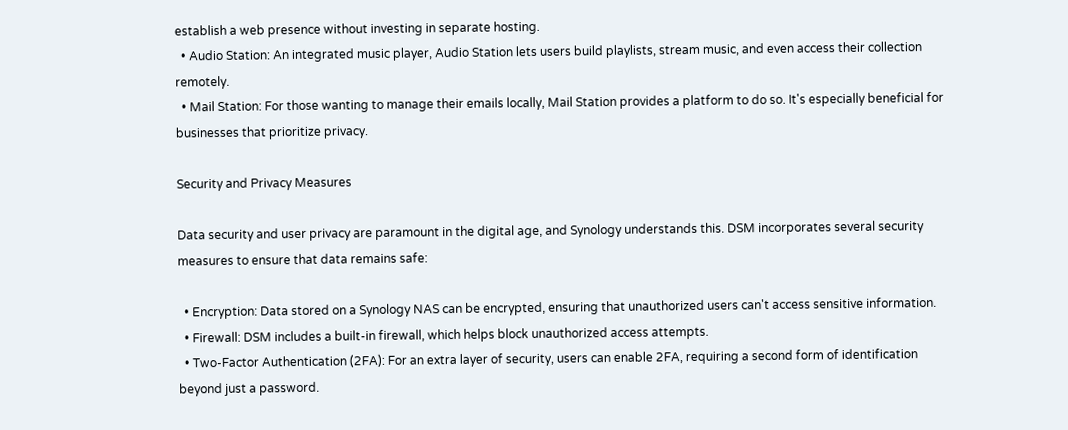establish a web presence without investing in separate hosting.
  • Audio Station: An integrated music player, Audio Station lets users build playlists, stream music, and even access their collection remotely.
  • Mail Station: For those wanting to manage their emails locally, Mail Station provides a platform to do so. It's especially beneficial for businesses that prioritize privacy.

Security and Privacy Measures

Data security and user privacy are paramount in the digital age, and Synology understands this. DSM incorporates several security measures to ensure that data remains safe:

  • Encryption: Data stored on a Synology NAS can be encrypted, ensuring that unauthorized users can't access sensitive information.
  • Firewall: DSM includes a built-in firewall, which helps block unauthorized access attempts.
  • Two-Factor Authentication (2FA): For an extra layer of security, users can enable 2FA, requiring a second form of identification beyond just a password.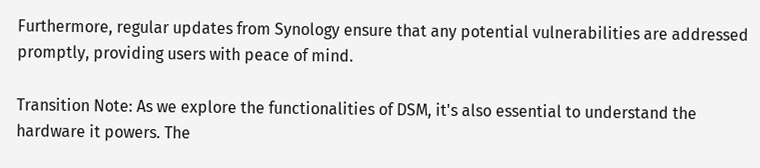Furthermore, regular updates from Synology ensure that any potential vulnerabilities are addressed promptly, providing users with peace of mind.

Transition Note: As we explore the functionalities of DSM, it's also essential to understand the hardware it powers. The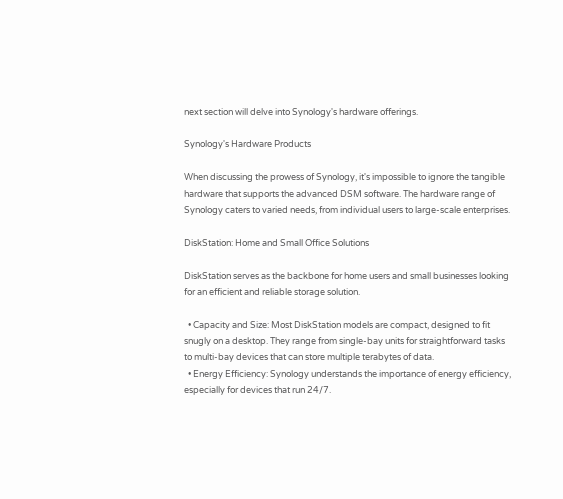next section will delve into Synology's hardware offerings.

Synology's Hardware Products

When discussing the prowess of Synology, it's impossible to ignore the tangible hardware that supports the advanced DSM software. The hardware range of Synology caters to varied needs, from individual users to large-scale enterprises.

DiskStation: Home and Small Office Solutions

DiskStation serves as the backbone for home users and small businesses looking for an efficient and reliable storage solution.

  • Capacity and Size: Most DiskStation models are compact, designed to fit snugly on a desktop. They range from single-bay units for straightforward tasks to multi-bay devices that can store multiple terabytes of data.
  • Energy Efficiency: Synology understands the importance of energy efficiency, especially for devices that run 24/7.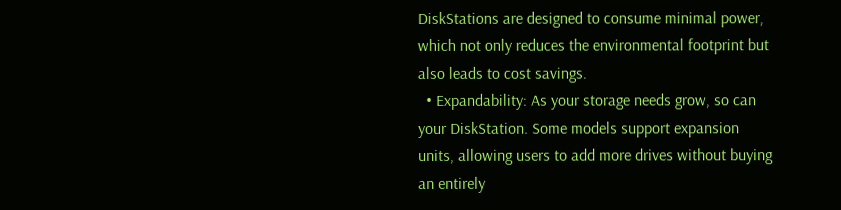DiskStations are designed to consume minimal power, which not only reduces the environmental footprint but also leads to cost savings.
  • Expandability: As your storage needs grow, so can your DiskStation. Some models support expansion units, allowing users to add more drives without buying an entirely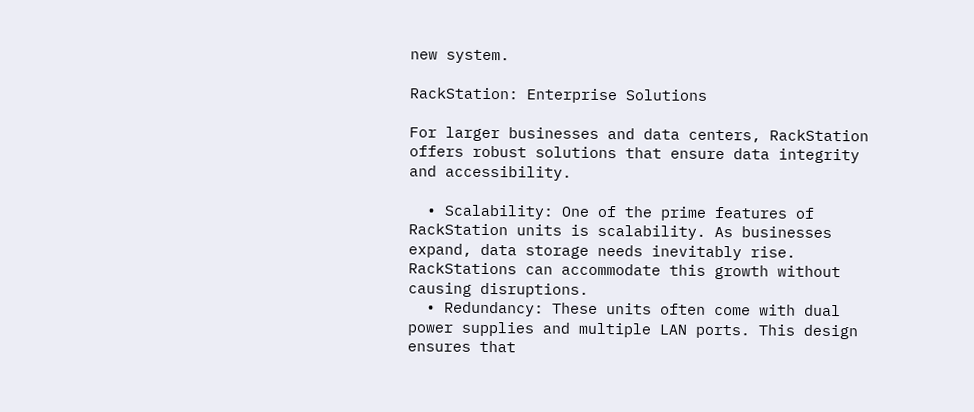new system.

RackStation: Enterprise Solutions

For larger businesses and data centers, RackStation offers robust solutions that ensure data integrity and accessibility.

  • Scalability: One of the prime features of RackStation units is scalability. As businesses expand, data storage needs inevitably rise. RackStations can accommodate this growth without causing disruptions.
  • Redundancy: These units often come with dual power supplies and multiple LAN ports. This design ensures that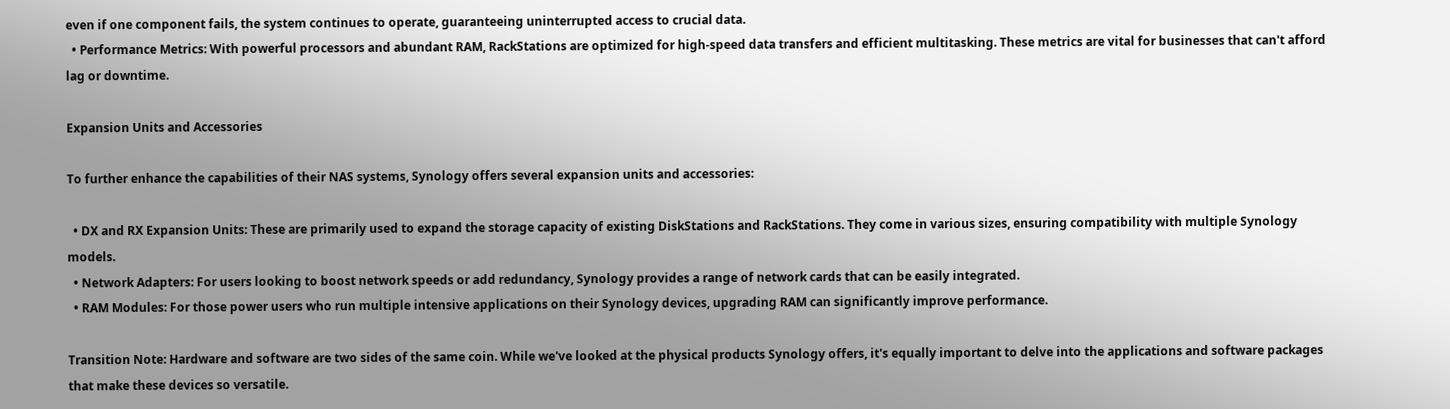even if one component fails, the system continues to operate, guaranteeing uninterrupted access to crucial data.
  • Performance Metrics: With powerful processors and abundant RAM, RackStations are optimized for high-speed data transfers and efficient multitasking. These metrics are vital for businesses that can't afford lag or downtime.

Expansion Units and Accessories

To further enhance the capabilities of their NAS systems, Synology offers several expansion units and accessories:

  • DX and RX Expansion Units: These are primarily used to expand the storage capacity of existing DiskStations and RackStations. They come in various sizes, ensuring compatibility with multiple Synology models.
  • Network Adapters: For users looking to boost network speeds or add redundancy, Synology provides a range of network cards that can be easily integrated.
  • RAM Modules: For those power users who run multiple intensive applications on their Synology devices, upgrading RAM can significantly improve performance.

Transition Note: Hardware and software are two sides of the same coin. While we've looked at the physical products Synology offers, it's equally important to delve into the applications and software packages that make these devices so versatile.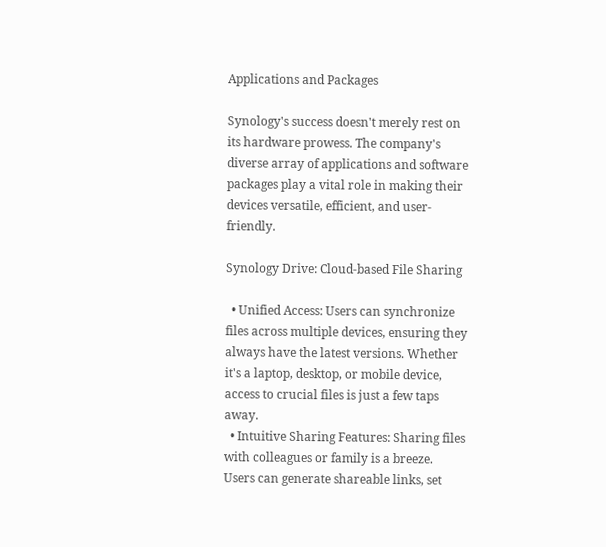Applications and Packages

Synology's success doesn't merely rest on its hardware prowess. The company's diverse array of applications and software packages play a vital role in making their devices versatile, efficient, and user-friendly.

Synology Drive: Cloud-based File Sharing

  • Unified Access: Users can synchronize files across multiple devices, ensuring they always have the latest versions. Whether it's a laptop, desktop, or mobile device, access to crucial files is just a few taps away.
  • Intuitive Sharing Features: Sharing files with colleagues or family is a breeze. Users can generate shareable links, set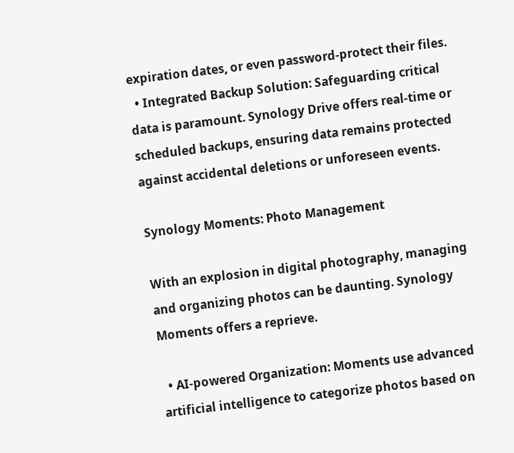expiration dates, or even password-protect their files.
  • Integrated Backup Solution: Safeguarding critical data is paramount. Synology Drive offers real-time or scheduled backups, ensuring data remains protected against accidental deletions or unforeseen events.

Synology Moments: Photo Management

With an explosion in digital photography, managing and organizing photos can be daunting. Synology Moments offers a reprieve.

  • AI-powered Organization: Moments use advanced artificial intelligence to categorize photos based on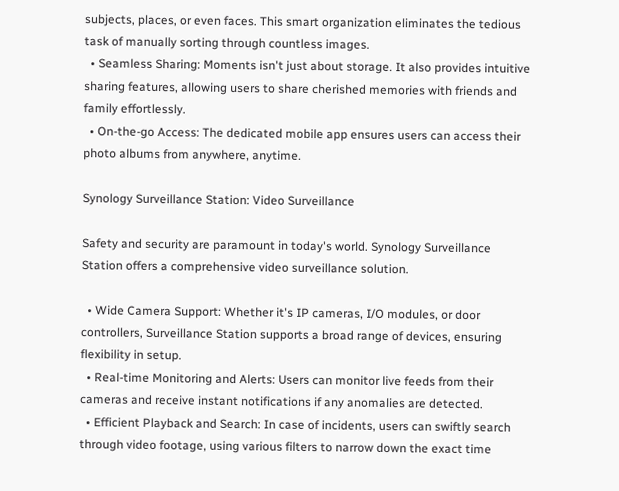subjects, places, or even faces. This smart organization eliminates the tedious task of manually sorting through countless images.
  • Seamless Sharing: Moments isn't just about storage. It also provides intuitive sharing features, allowing users to share cherished memories with friends and family effortlessly.
  • On-the-go Access: The dedicated mobile app ensures users can access their photo albums from anywhere, anytime.

Synology Surveillance Station: Video Surveillance

Safety and security are paramount in today's world. Synology Surveillance Station offers a comprehensive video surveillance solution.

  • Wide Camera Support: Whether it's IP cameras, I/O modules, or door controllers, Surveillance Station supports a broad range of devices, ensuring flexibility in setup.
  • Real-time Monitoring and Alerts: Users can monitor live feeds from their cameras and receive instant notifications if any anomalies are detected.
  • Efficient Playback and Search: In case of incidents, users can swiftly search through video footage, using various filters to narrow down the exact time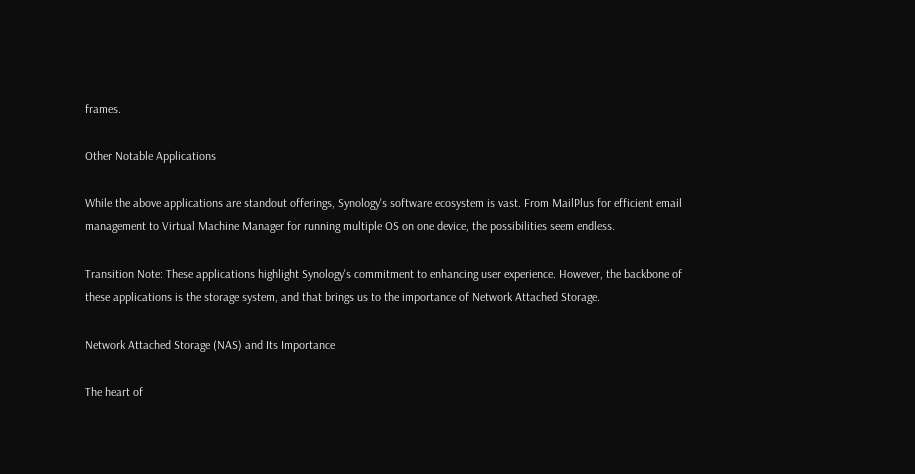frames.

Other Notable Applications

While the above applications are standout offerings, Synology's software ecosystem is vast. From MailPlus for efficient email management to Virtual Machine Manager for running multiple OS on one device, the possibilities seem endless.

Transition Note: These applications highlight Synology's commitment to enhancing user experience. However, the backbone of these applications is the storage system, and that brings us to the importance of Network Attached Storage.

Network Attached Storage (NAS) and Its Importance

The heart of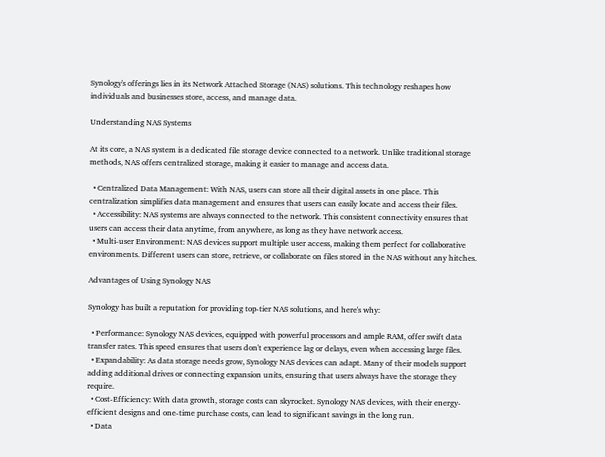Synology's offerings lies in its Network Attached Storage (NAS) solutions. This technology reshapes how individuals and businesses store, access, and manage data.

Understanding NAS Systems

At its core, a NAS system is a dedicated file storage device connected to a network. Unlike traditional storage methods, NAS offers centralized storage, making it easier to manage and access data.

  • Centralized Data Management: With NAS, users can store all their digital assets in one place. This centralization simplifies data management and ensures that users can easily locate and access their files.
  • Accessibility: NAS systems are always connected to the network. This consistent connectivity ensures that users can access their data anytime, from anywhere, as long as they have network access.
  • Multi-user Environment: NAS devices support multiple user access, making them perfect for collaborative environments. Different users can store, retrieve, or collaborate on files stored in the NAS without any hitches.

Advantages of Using Synology NAS

Synology has built a reputation for providing top-tier NAS solutions, and here's why:

  • Performance: Synology NAS devices, equipped with powerful processors and ample RAM, offer swift data transfer rates. This speed ensures that users don't experience lag or delays, even when accessing large files.
  • Expandability: As data storage needs grow, Synology NAS devices can adapt. Many of their models support adding additional drives or connecting expansion units, ensuring that users always have the storage they require.
  • Cost-Efficiency: With data growth, storage costs can skyrocket. Synology NAS devices, with their energy-efficient designs and one-time purchase costs, can lead to significant savings in the long run.
  • Data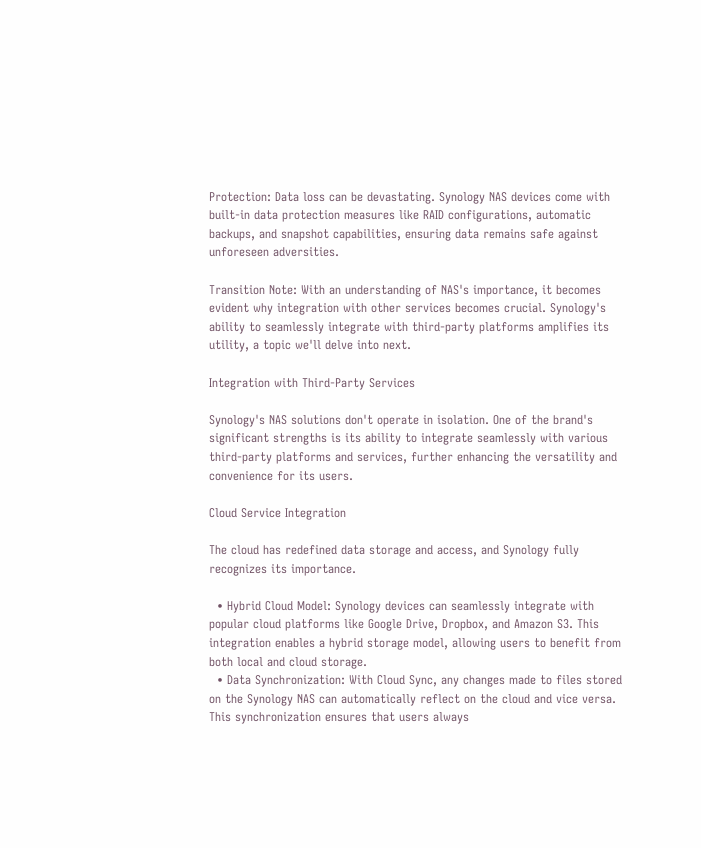Protection: Data loss can be devastating. Synology NAS devices come with built-in data protection measures like RAID configurations, automatic backups, and snapshot capabilities, ensuring data remains safe against unforeseen adversities.

Transition Note: With an understanding of NAS's importance, it becomes evident why integration with other services becomes crucial. Synology's ability to seamlessly integrate with third-party platforms amplifies its utility, a topic we'll delve into next.

Integration with Third-Party Services

Synology's NAS solutions don't operate in isolation. One of the brand's significant strengths is its ability to integrate seamlessly with various third-party platforms and services, further enhancing the versatility and convenience for its users.

Cloud Service Integration

The cloud has redefined data storage and access, and Synology fully recognizes its importance.

  • Hybrid Cloud Model: Synology devices can seamlessly integrate with popular cloud platforms like Google Drive, Dropbox, and Amazon S3. This integration enables a hybrid storage model, allowing users to benefit from both local and cloud storage.
  • Data Synchronization: With Cloud Sync, any changes made to files stored on the Synology NAS can automatically reflect on the cloud and vice versa. This synchronization ensures that users always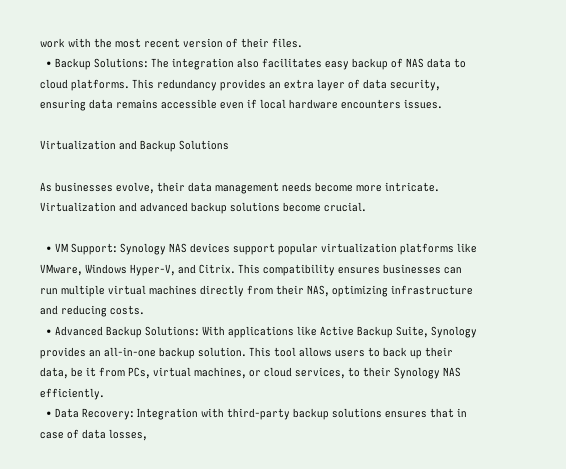work with the most recent version of their files.
  • Backup Solutions: The integration also facilitates easy backup of NAS data to cloud platforms. This redundancy provides an extra layer of data security, ensuring data remains accessible even if local hardware encounters issues.

Virtualization and Backup Solutions

As businesses evolve, their data management needs become more intricate. Virtualization and advanced backup solutions become crucial.

  • VM Support: Synology NAS devices support popular virtualization platforms like VMware, Windows Hyper-V, and Citrix. This compatibility ensures businesses can run multiple virtual machines directly from their NAS, optimizing infrastructure and reducing costs.
  • Advanced Backup Solutions: With applications like Active Backup Suite, Synology provides an all-in-one backup solution. This tool allows users to back up their data, be it from PCs, virtual machines, or cloud services, to their Synology NAS efficiently.
  • Data Recovery: Integration with third-party backup solutions ensures that in case of data losses,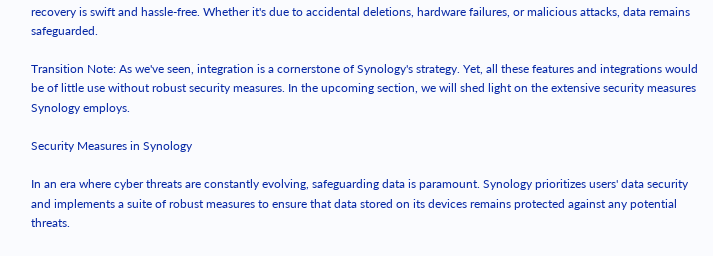recovery is swift and hassle-free. Whether it's due to accidental deletions, hardware failures, or malicious attacks, data remains safeguarded.

Transition Note: As we've seen, integration is a cornerstone of Synology's strategy. Yet, all these features and integrations would be of little use without robust security measures. In the upcoming section, we will shed light on the extensive security measures Synology employs.

Security Measures in Synology

In an era where cyber threats are constantly evolving, safeguarding data is paramount. Synology prioritizes users' data security and implements a suite of robust measures to ensure that data stored on its devices remains protected against any potential threats.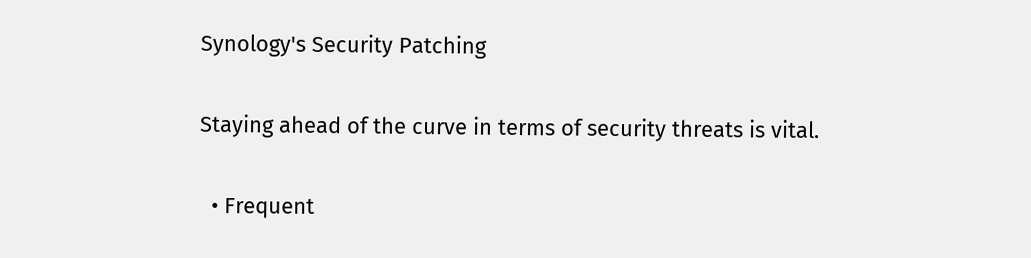Synology's Security Patching

Staying ahead of the curve in terms of security threats is vital.

  • Frequent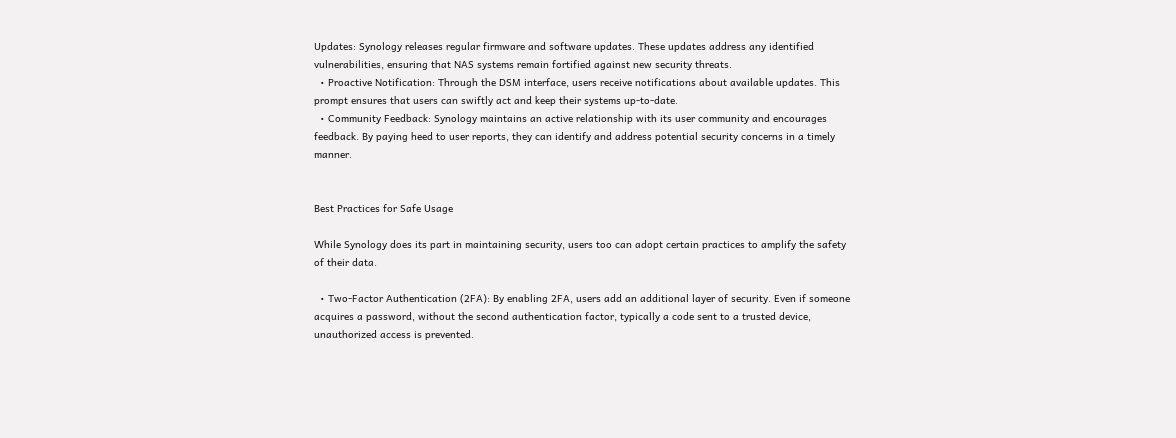Updates: Synology releases regular firmware and software updates. These updates address any identified vulnerabilities, ensuring that NAS systems remain fortified against new security threats.
  • Proactive Notification: Through the DSM interface, users receive notifications about available updates. This prompt ensures that users can swiftly act and keep their systems up-to-date.
  • Community Feedback: Synology maintains an active relationship with its user community and encourages feedback. By paying heed to user reports, they can identify and address potential security concerns in a timely manner.


Best Practices for Safe Usage

While Synology does its part in maintaining security, users too can adopt certain practices to amplify the safety of their data.

  • Two-Factor Authentication (2FA): By enabling 2FA, users add an additional layer of security. Even if someone acquires a password, without the second authentication factor, typically a code sent to a trusted device, unauthorized access is prevented.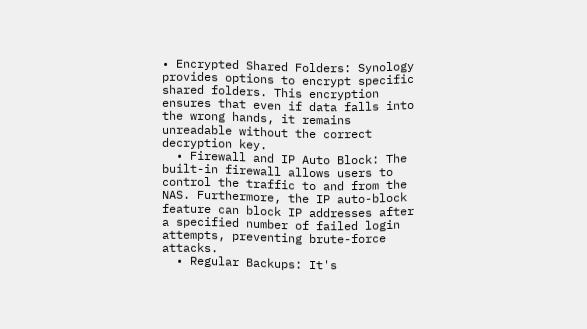• Encrypted Shared Folders: Synology provides options to encrypt specific shared folders. This encryption ensures that even if data falls into the wrong hands, it remains unreadable without the correct decryption key.
  • Firewall and IP Auto Block: The built-in firewall allows users to control the traffic to and from the NAS. Furthermore, the IP auto-block feature can block IP addresses after a specified number of failed login attempts, preventing brute-force attacks.
  • Regular Backups: It's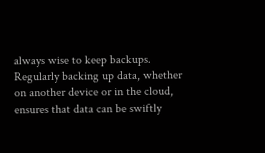always wise to keep backups. Regularly backing up data, whether on another device or in the cloud, ensures that data can be swiftly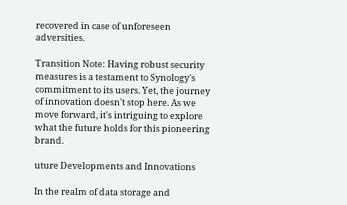recovered in case of unforeseen adversities.

Transition Note: Having robust security measures is a testament to Synology's commitment to its users. Yet, the journey of innovation doesn't stop here. As we move forward, it's intriguing to explore what the future holds for this pioneering brand.

uture Developments and Innovations

In the realm of data storage and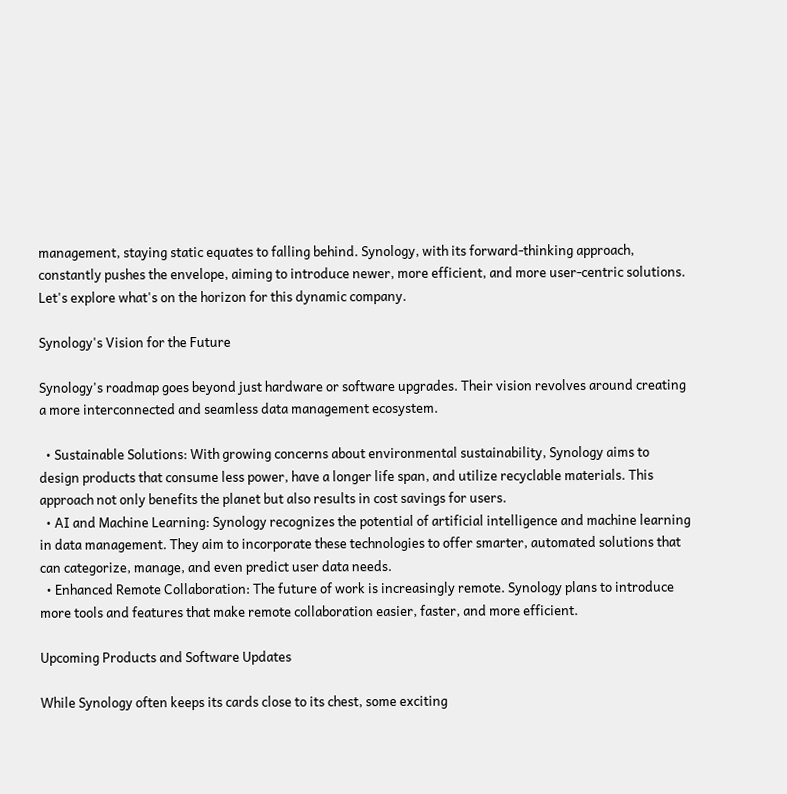management, staying static equates to falling behind. Synology, with its forward-thinking approach, constantly pushes the envelope, aiming to introduce newer, more efficient, and more user-centric solutions. Let's explore what's on the horizon for this dynamic company.

Synology's Vision for the Future

Synology's roadmap goes beyond just hardware or software upgrades. Their vision revolves around creating a more interconnected and seamless data management ecosystem.

  • Sustainable Solutions: With growing concerns about environmental sustainability, Synology aims to design products that consume less power, have a longer life span, and utilize recyclable materials. This approach not only benefits the planet but also results in cost savings for users.
  • AI and Machine Learning: Synology recognizes the potential of artificial intelligence and machine learning in data management. They aim to incorporate these technologies to offer smarter, automated solutions that can categorize, manage, and even predict user data needs.
  • Enhanced Remote Collaboration: The future of work is increasingly remote. Synology plans to introduce more tools and features that make remote collaboration easier, faster, and more efficient.

Upcoming Products and Software Updates

While Synology often keeps its cards close to its chest, some exciting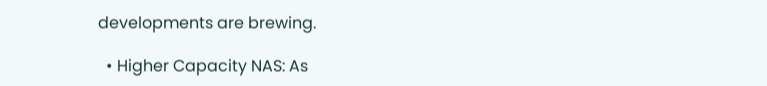developments are brewing.

  • Higher Capacity NAS: As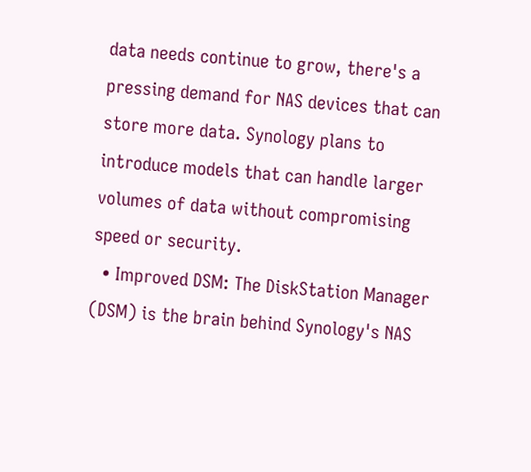data needs continue to grow, there's a pressing demand for NAS devices that can store more data. Synology plans to introduce models that can handle larger volumes of data without compromising speed or security.
  • Improved DSM: The DiskStation Manager (DSM) is the brain behind Synology's NAS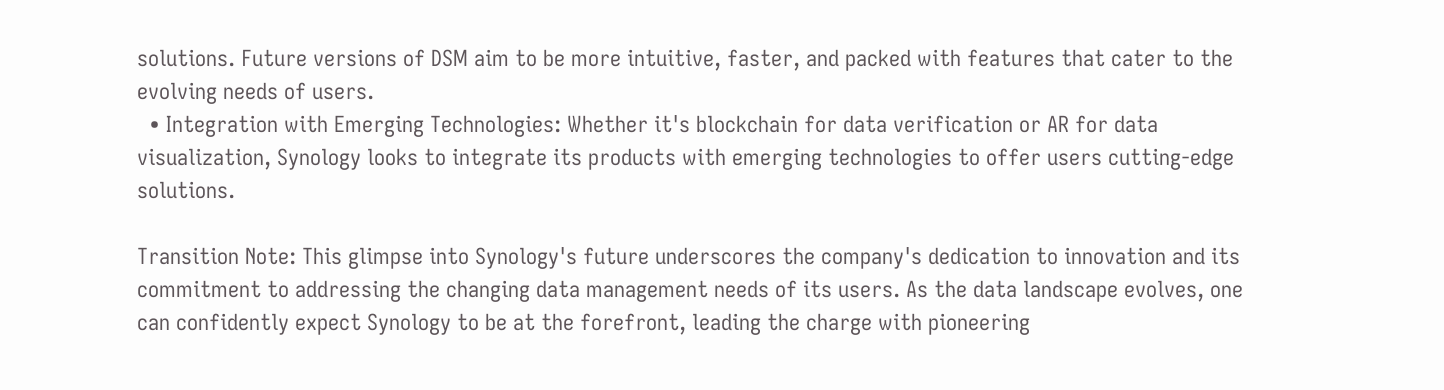solutions. Future versions of DSM aim to be more intuitive, faster, and packed with features that cater to the evolving needs of users.
  • Integration with Emerging Technologies: Whether it's blockchain for data verification or AR for data visualization, Synology looks to integrate its products with emerging technologies to offer users cutting-edge solutions.

Transition Note: This glimpse into Synology's future underscores the company's dedication to innovation and its commitment to addressing the changing data management needs of its users. As the data landscape evolves, one can confidently expect Synology to be at the forefront, leading the charge with pioneering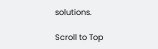solutions.

Scroll to Top